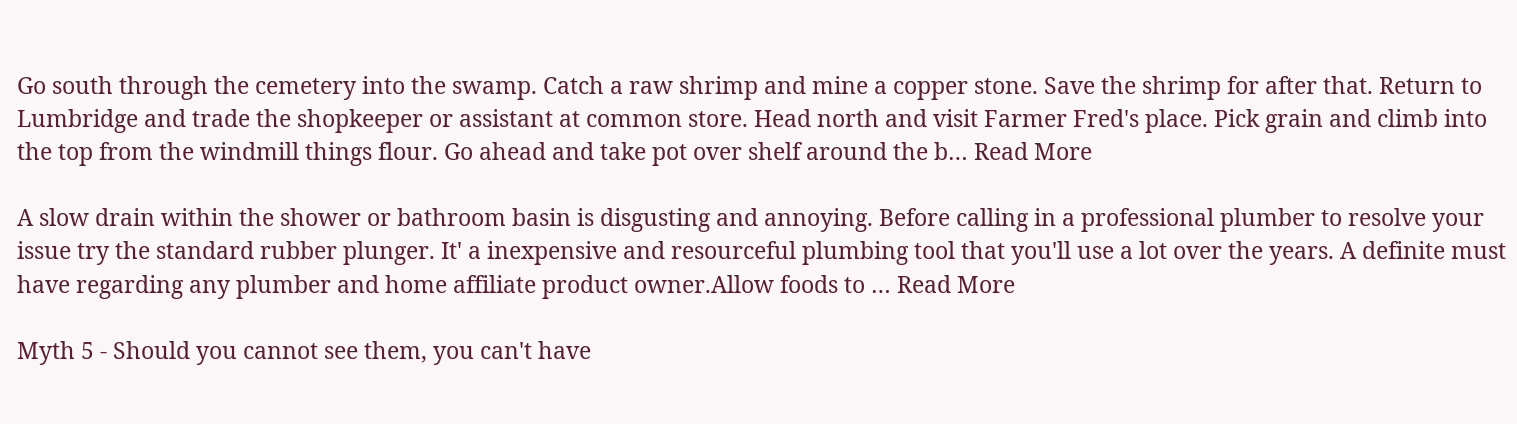Go south through the cemetery into the swamp. Catch a raw shrimp and mine a copper stone. Save the shrimp for after that. Return to Lumbridge and trade the shopkeeper or assistant at common store. Head north and visit Farmer Fred's place. Pick grain and climb into the top from the windmill things flour. Go ahead and take pot over shelf around the b… Read More

A slow drain within the shower or bathroom basin is disgusting and annoying. Before calling in a professional plumber to resolve your issue try the standard rubber plunger. It' a inexpensive and resourceful plumbing tool that you'll use a lot over the years. A definite must have regarding any plumber and home affiliate product owner.Allow foods to … Read More

Myth 5 - Should you cannot see them, you can't have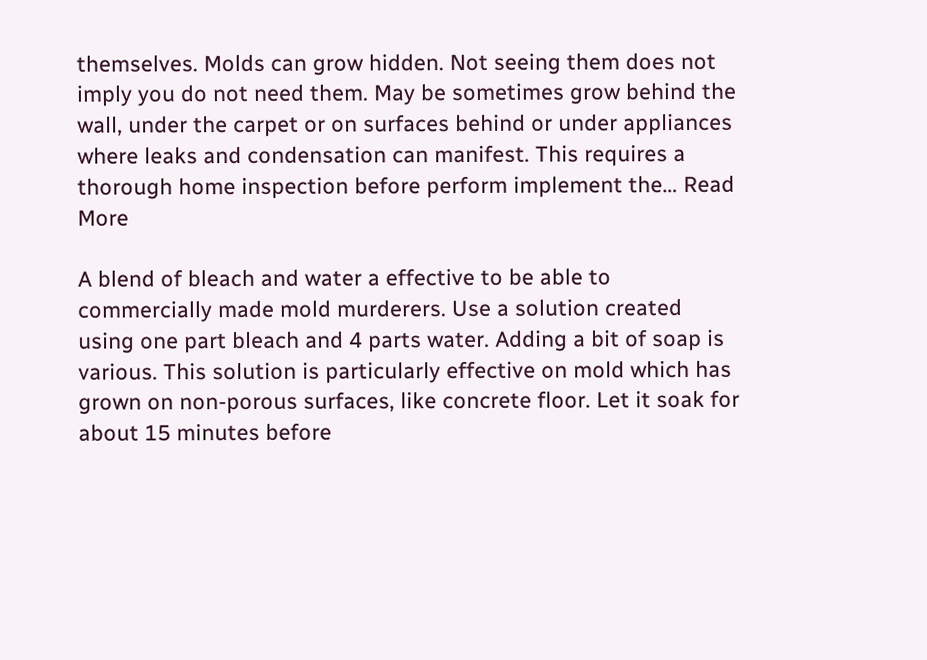themselves. Molds can grow hidden. Not seeing them does not imply you do not need them. May be sometimes grow behind the wall, under the carpet or on surfaces behind or under appliances where leaks and condensation can manifest. This requires a thorough home inspection before perform implement the… Read More

A blend of bleach and water a effective to be able to commercially made mold murderers. Use a solution created using one part bleach and 4 parts water. Adding a bit of soap is various. This solution is particularly effective on mold which has grown on non-porous surfaces, like concrete floor. Let it soak for about 15 minutes before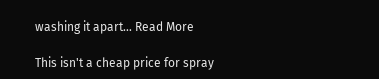washing it apart… Read More

This isn't a cheap price for spray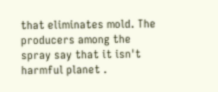that eliminates mold. The producers among the spray say that it isn't harmful planet .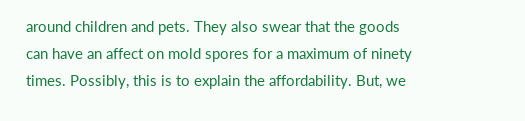around children and pets. They also swear that the goods can have an affect on mold spores for a maximum of ninety times. Possibly, this is to explain the affordability. But, we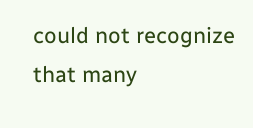could not recognize that many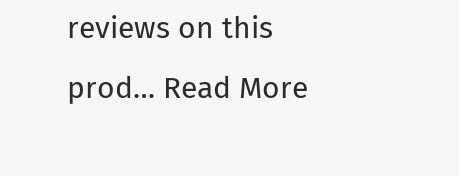reviews on this prod… Read More